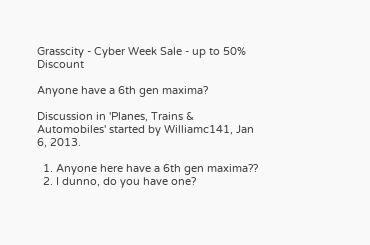Grasscity - Cyber Week Sale - up to 50% Discount

Anyone have a 6th gen maxima?

Discussion in 'Planes, Trains & Automobiles' started by Williamc141, Jan 6, 2013.

  1. Anyone here have a 6th gen maxima??
  2. I dunno, do you have one?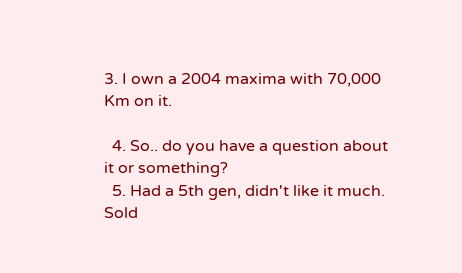3. I own a 2004 maxima with 70,000 Km on it.

  4. So.. do you have a question about it or something?
  5. Had a 5th gen, didn't like it much. Sold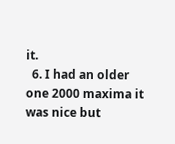it.
  6. I had an older one 2000 maxima it was nice but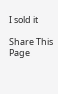I sold it

Share This Page